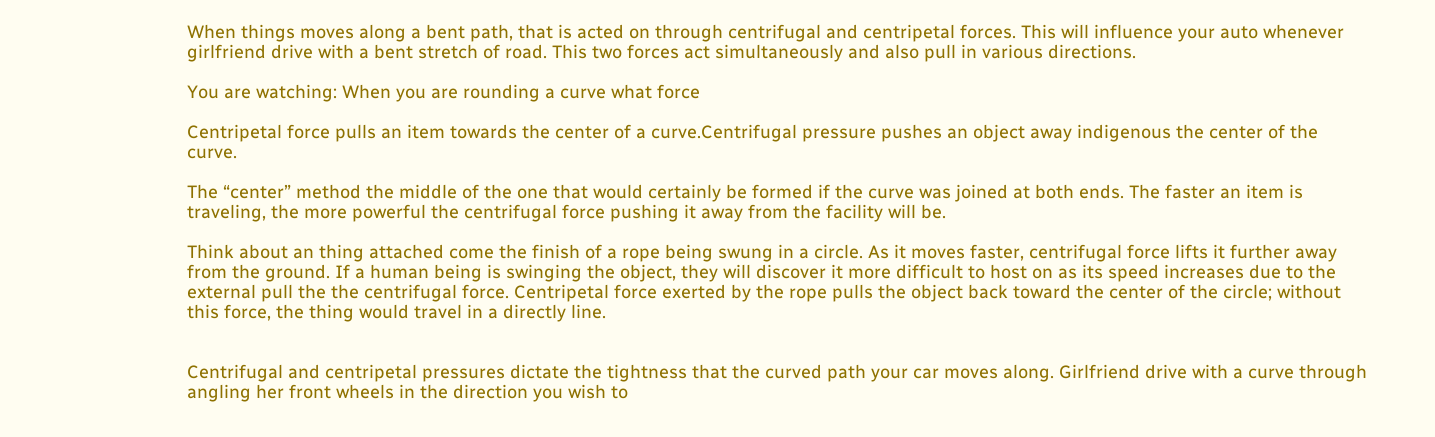When things moves along a bent path, that is acted on through centrifugal and centripetal forces. This will influence your auto whenever girlfriend drive with a bent stretch of road. This two forces act simultaneously and also pull in various directions.

You are watching: When you are rounding a curve what force

Centripetal force pulls an item towards the center of a curve.Centrifugal pressure pushes an object away indigenous the center of the curve.

The “center” method the middle of the one that would certainly be formed if the curve was joined at both ends. The faster an item is traveling, the more powerful the centrifugal force pushing it away from the facility will be.

Think about an thing attached come the finish of a rope being swung in a circle. As it moves faster, centrifugal force lifts it further away from the ground. If a human being is swinging the object, they will discover it more difficult to host on as its speed increases due to the external pull the the centrifugal force. Centripetal force exerted by the rope pulls the object back toward the center of the circle; without this force, the thing would travel in a directly line.


Centrifugal and centripetal pressures dictate the tightness that the curved path your car moves along. Girlfriend drive with a curve through angling her front wheels in the direction you wish to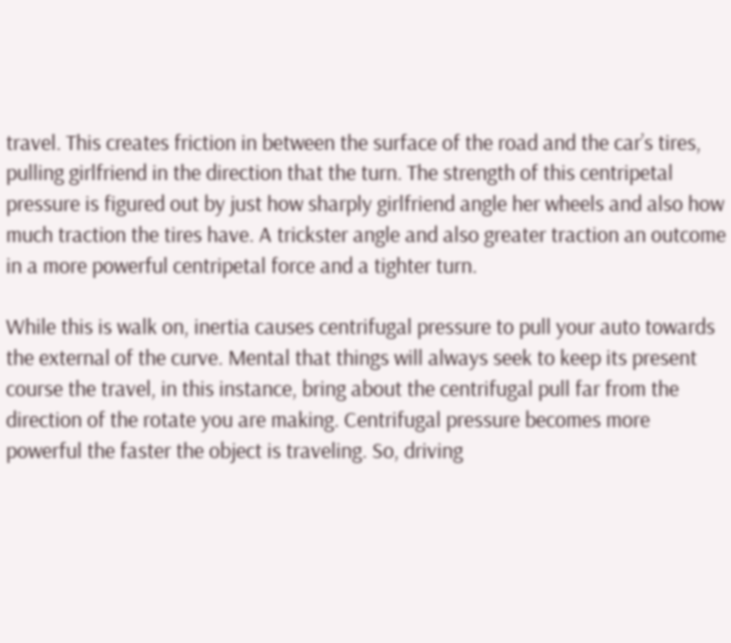travel. This creates friction in between the surface of the road and the car’s tires, pulling girlfriend in the direction that the turn. The strength of this centripetal pressure is figured out by just how sharply girlfriend angle her wheels and also how much traction the tires have. A trickster angle and also greater traction an outcome in a more powerful centripetal force and a tighter turn.

While this is walk on, inertia causes centrifugal pressure to pull your auto towards the external of the curve. Mental that things will always seek to keep its present course the travel, in this instance, bring about the centrifugal pull far from the direction of the rotate you are making. Centrifugal pressure becomes more powerful the faster the object is traveling. So, driving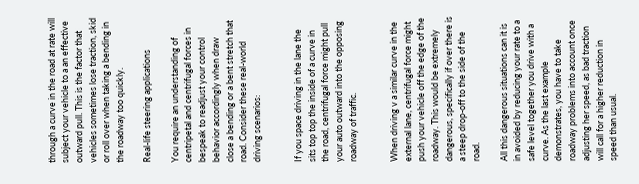through a curve in the road at rate will subject your vehicle to a an effective outward pull. This is the factor that vehicles sometimes lose traction, skid or roll over when taking a bending in the roadway too quickly.

Real-life steering applications

You require an understanding of centripetal and centrifugal forces in bespeak to readjust your control behavior accordingly when draw close a bending or a bent stretch that road. Consider these real-world driving scenarios:


If you space driving in the lane the sits top top the inside of a curve in the road, centrifugal force might pull your auto outward into the opposing roadway of traffic.


When driving v a similar curve in the external lane, centrifugal force might push your vehicle off the edge of the roadway. This would be extremely dangerous, specifically if over there is a steep drop-off to the side of the road.

All this dangerous situations can it is in avoided by reducing your rate to a safe level together you drive with a curve. As the last example demonstrates, you have to take roadway problems into account once adjusting her speed, as bad traction will call for a higher reduction in speed than usual.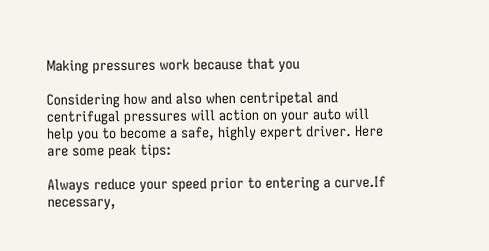Making pressures work because that you

Considering how and also when centripetal and centrifugal pressures will action on your auto will help you to become a safe, highly expert driver. Here are some peak tips:

Always reduce your speed prior to entering a curve.If necessary,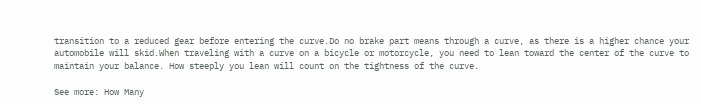transition to a reduced gear before entering the curve.Do no brake part means through a curve, as there is a higher chance your automobile will skid.When traveling with a curve on a bicycle or motorcycle, you need to lean toward the center of the curve to maintain your balance. How steeply you lean will count on the tightness of the curve.

See more: How Many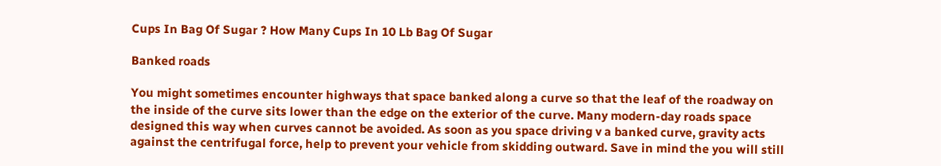Cups In Bag Of Sugar ? How Many Cups In 10 Lb Bag Of Sugar

Banked roads

You might sometimes encounter highways that space banked along a curve so that the leaf of the roadway on the inside of the curve sits lower than the edge on the exterior of the curve. Many modern-day roads space designed this way when curves cannot be avoided. As soon as you space driving v a banked curve, gravity acts against the centrifugal force, help to prevent your vehicle from skidding outward. Save in mind the you will still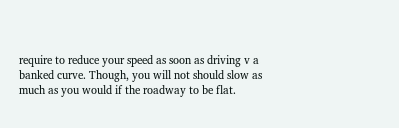require to reduce your speed as soon as driving v a banked curve. Though, you will not should slow as much as you would if the roadway to be flat.